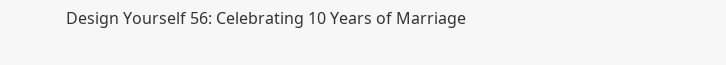Design Yourself 56: Celebrating 10 Years of Marriage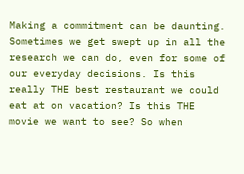Making a commitment can be daunting. Sometimes we get swept up in all the research we can do, even for some of our everyday decisions. Is this really THE best restaurant we could eat at on vacation? Is this THE movie we want to see? So when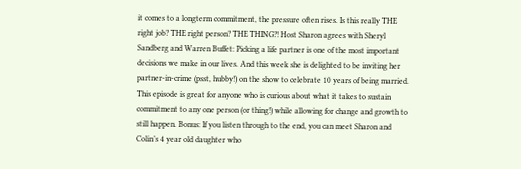it comes to a longterm commitment, the pressure often rises. Is this really THE right job? THE right person? THE THING?! Host Sharon agrees with Sheryl Sandberg and Warren Buffet: Picking a life partner is one of the most important decisions we make in our lives. And this week she is delighted to be inviting her partner-in-crime (psst, hubby!) on the show to celebrate 10 years of being married. This episode is great for anyone who is curious about what it takes to sustain commitment to any one person (or thing!) while allowing for change and growth to still happen. Bonus: If you listen through to the end, you can meet Sharon and Colin’s 4 year old daughter who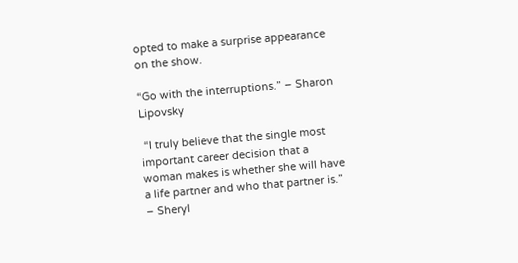opted to make a surprise appearance on the show.

“Go with the interruptions.” – Sharon Lipovsky

 “I truly believe that the single most important career decision that a woman makes is whether she will have a life partner and who that partner is.” – Sheryl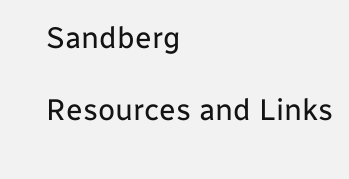Sandberg

Resources and Links